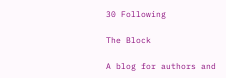30 Following

The Block

A blog for authors and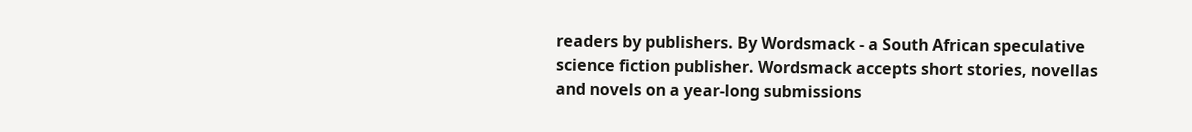readers by publishers. By Wordsmack - a South African speculative science fiction publisher. Wordsmack accepts short stories, novellas and novels on a year-long submissions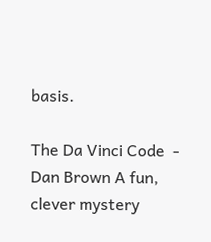basis.

The Da Vinci Code  - Dan Brown A fun, clever mystery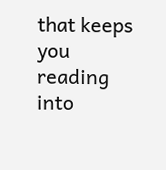that keeps you reading into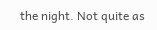the night. Not quite as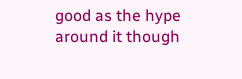good as the hype around it though